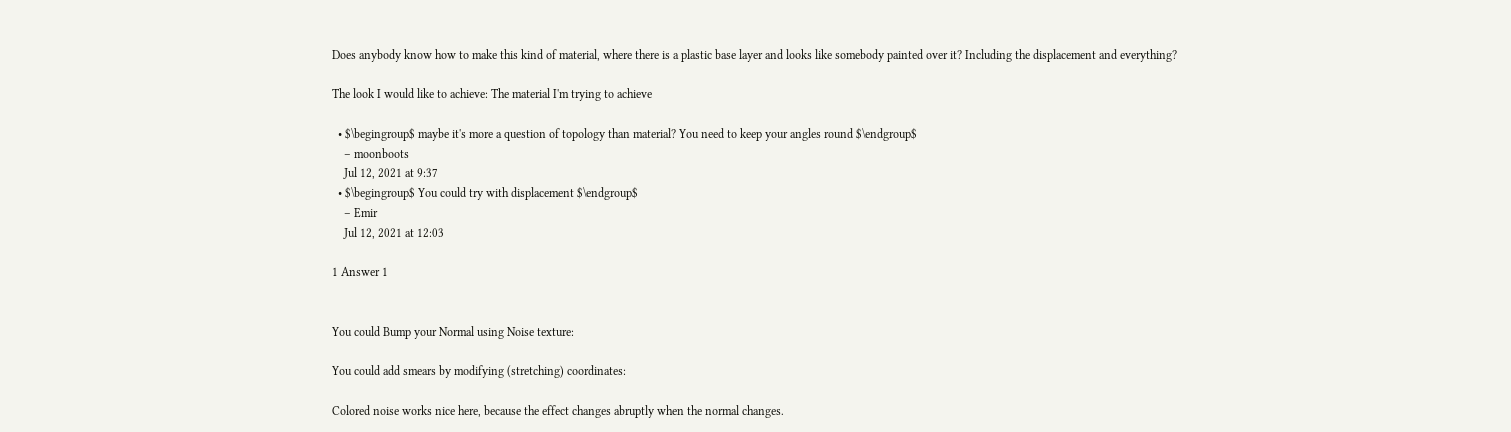Does anybody know how to make this kind of material, where there is a plastic base layer and looks like somebody painted over it? Including the displacement and everything?

The look I would like to achieve: The material I'm trying to achieve

  • $\begingroup$ maybe it's more a question of topology than material? You need to keep your angles round $\endgroup$
    – moonboots
    Jul 12, 2021 at 9:37
  • $\begingroup$ You could try with displacement $\endgroup$
    – Emir
    Jul 12, 2021 at 12:03

1 Answer 1


You could Bump your Normal using Noise texture:

You could add smears by modifying (stretching) coordinates:

Colored noise works nice here, because the effect changes abruptly when the normal changes.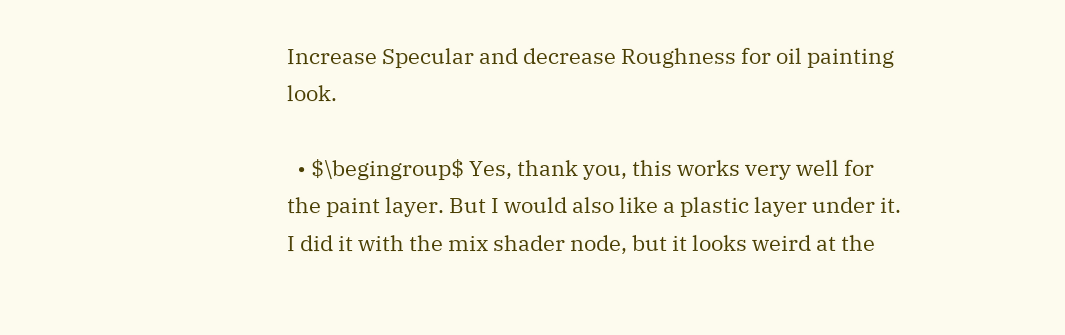Increase Specular and decrease Roughness for oil painting look.

  • $\begingroup$ Yes, thank you, this works very well for the paint layer. But I would also like a plastic layer under it. I did it with the mix shader node, but it looks weird at the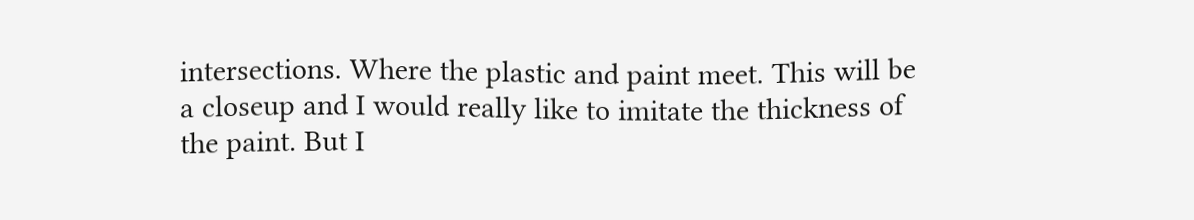intersections. Where the plastic and paint meet. This will be a closeup and I would really like to imitate the thickness of the paint. But I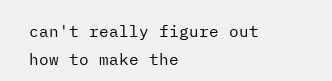can't really figure out how to make the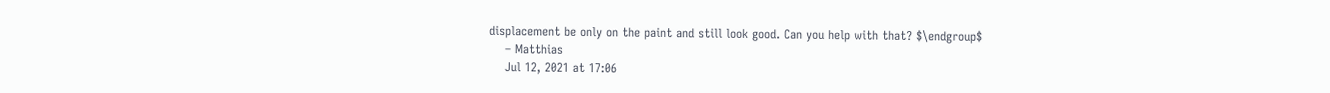displacement be only on the paint and still look good. Can you help with that? $\endgroup$
    – Matthias
    Jul 12, 2021 at 17:06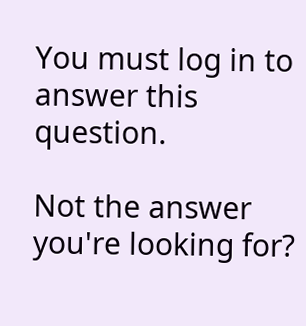You must log in to answer this question.

Not the answer you're looking for?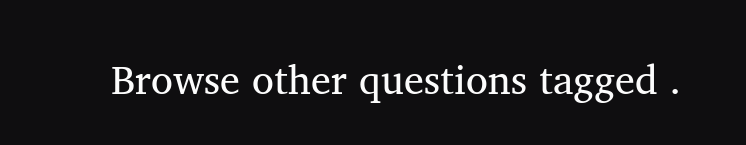Browse other questions tagged .